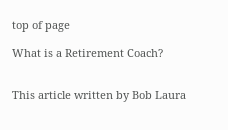top of page

What is a Retirement Coach?


This article written by Bob Laura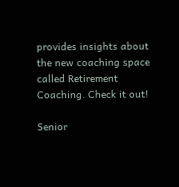provides insights about the new coaching space called Retirement Coaching. Check it out!

Senior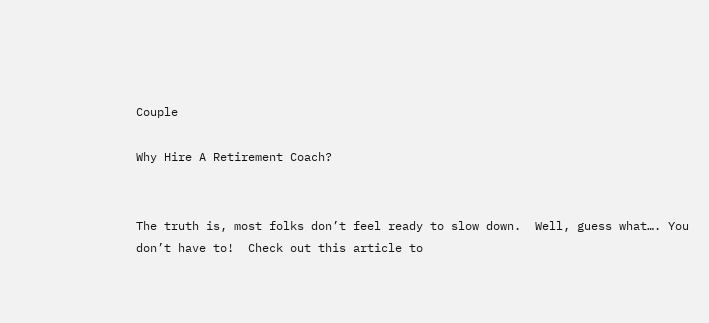Couple

Why Hire A Retirement Coach?


The truth is, most folks don’t feel ready to slow down.  Well, guess what…. You don’t have to!  Check out this article to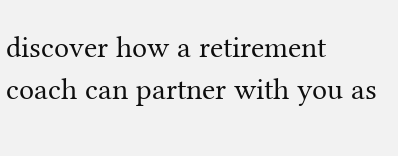discover how a retirement coach can partner with you as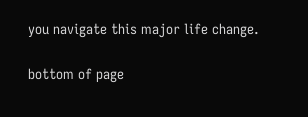you navigate this major life change.

bottom of page